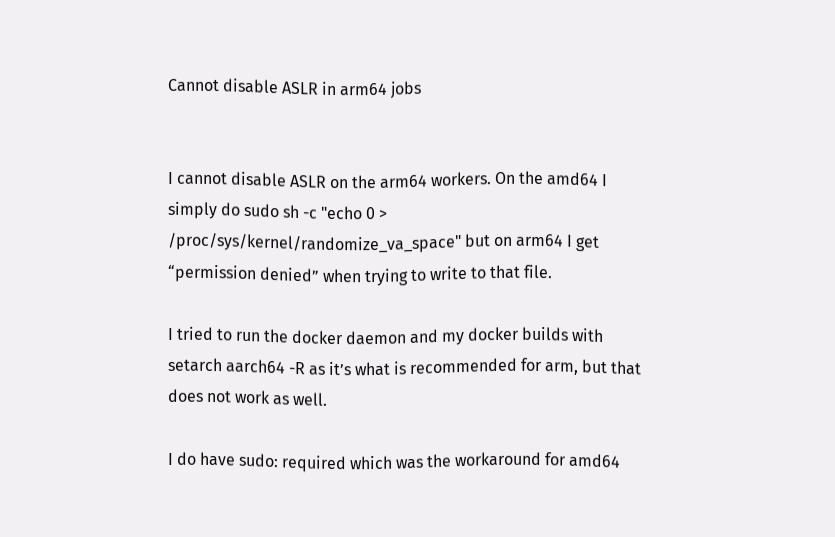Cannot disable ASLR in arm64 jobs


I cannot disable ASLR on the arm64 workers. On the amd64 I simply do sudo sh -c "echo 0 > /proc/sys/kernel/randomize_va_space" but on arm64 I get “permission denied” when trying to write to that file.

I tried to run the docker daemon and my docker builds with setarch aarch64 -R as it’s what is recommended for arm, but that does not work as well.

I do have sudo: required which was the workaround for amd64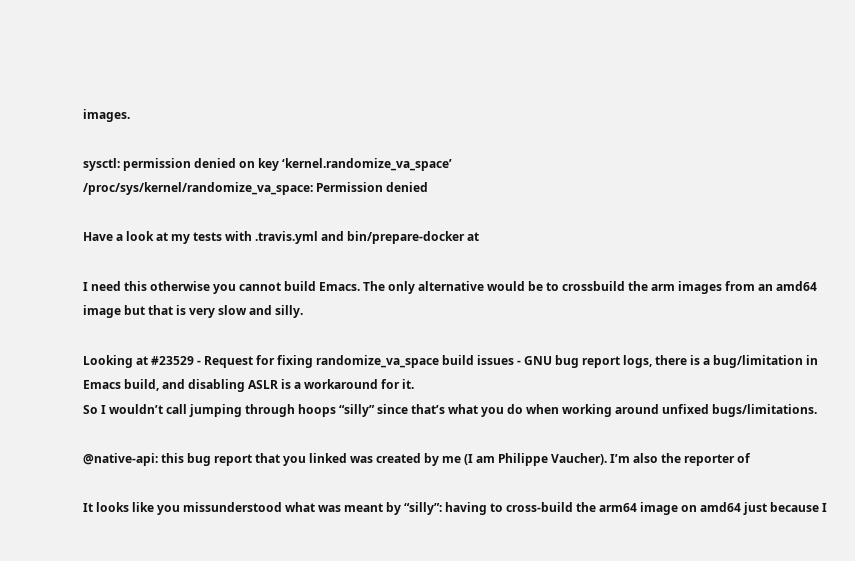images.

sysctl: permission denied on key ‘kernel.randomize_va_space’
/proc/sys/kernel/randomize_va_space: Permission denied

Have a look at my tests with .travis.yml and bin/prepare-docker at

I need this otherwise you cannot build Emacs. The only alternative would be to crossbuild the arm images from an amd64 image but that is very slow and silly.

Looking at #23529 - Request for fixing randomize_va_space build issues - GNU bug report logs, there is a bug/limitation in Emacs build, and disabling ASLR is a workaround for it.
So I wouldn’t call jumping through hoops “silly” since that’s what you do when working around unfixed bugs/limitations.

@native-api: this bug report that you linked was created by me (I am Philippe Vaucher). I’m also the reporter of

It looks like you missunderstood what was meant by “silly”: having to cross-build the arm64 image on amd64 just because I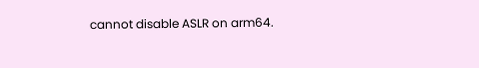cannot disable ASLR on arm64.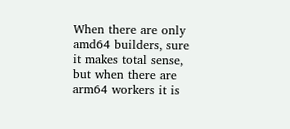When there are only amd64 builders, sure it makes total sense, but when there are arm64 workers it is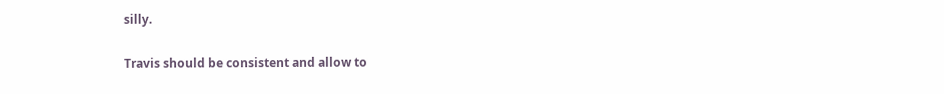silly.

Travis should be consistent and allow to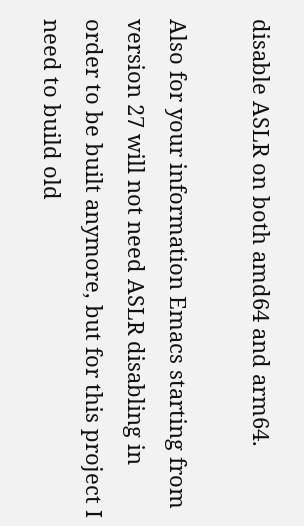disable ASLR on both amd64 and arm64.

Also for your information Emacs starting from version 27 will not need ASLR disabling in order to be built anymore, but for this project I need to build old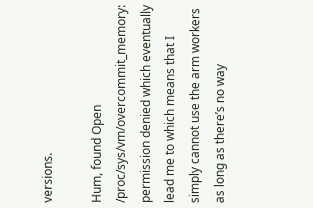versions.

Hum, found Open /proc/sys/vm/overcommit_memory: permission denied which eventually lead me to which means that I simply cannot use the arm workers as long as there’s no way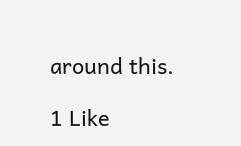around this.

1 Like